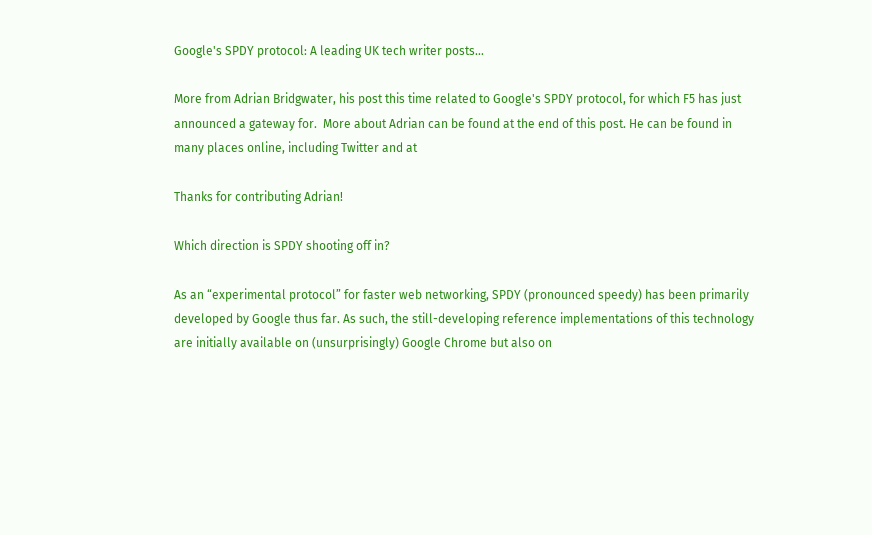Google's SPDY protocol: A leading UK tech writer posts...

More from Adrian Bridgwater, his post this time related to Google's SPDY protocol, for which F5 has just announced a gateway for.  More about Adrian can be found at the end of this post. He can be found in many places online, including Twitter and at

Thanks for contributing Adrian!

Which direction is SPDY shooting off in?

As an “experimental protocol” for faster web networking, SPDY (pronounced speedy) has been primarily developed by Google thus far. As such, the still-developing reference implementations of this technology are initially available on (unsurprisingly) Google Chrome but also on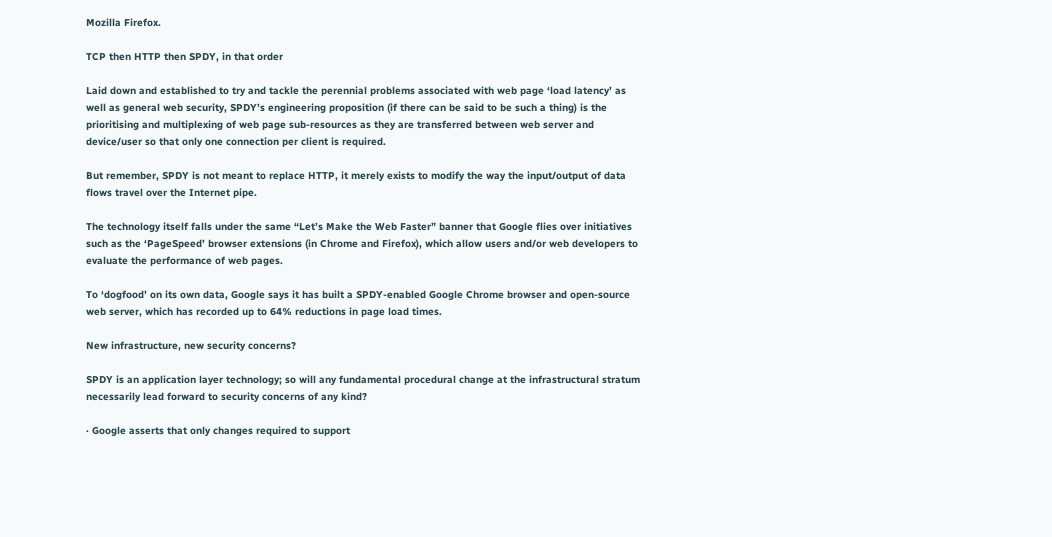Mozilla Firefox.

TCP then HTTP then SPDY, in that order

Laid down and established to try and tackle the perennial problems associated with web page ‘load latency’ as well as general web security, SPDY’s engineering proposition (if there can be said to be such a thing) is the prioritising and multiplexing of web page sub-resources as they are transferred between web server and device/user so that only one connection per client is required.

But remember, SPDY is not meant to replace HTTP, it merely exists to modify the way the input/output of data flows travel over the Internet pipe.

The technology itself falls under the same “Let’s Make the Web Faster” banner that Google flies over initiatives such as the ‘PageSpeed’ browser extensions (in Chrome and Firefox), which allow users and/or web developers to evaluate the performance of web pages.

To ‘dogfood’ on its own data, Google says it has built a SPDY-enabled Google Chrome browser and open-source web server, which has recorded up to 64% reductions in page load times.

New infrastructure, new security concerns?

SPDY is an application layer technology; so will any fundamental procedural change at the infrastructural stratum necessarily lead forward to security concerns of any kind?

· Google asserts that only changes required to support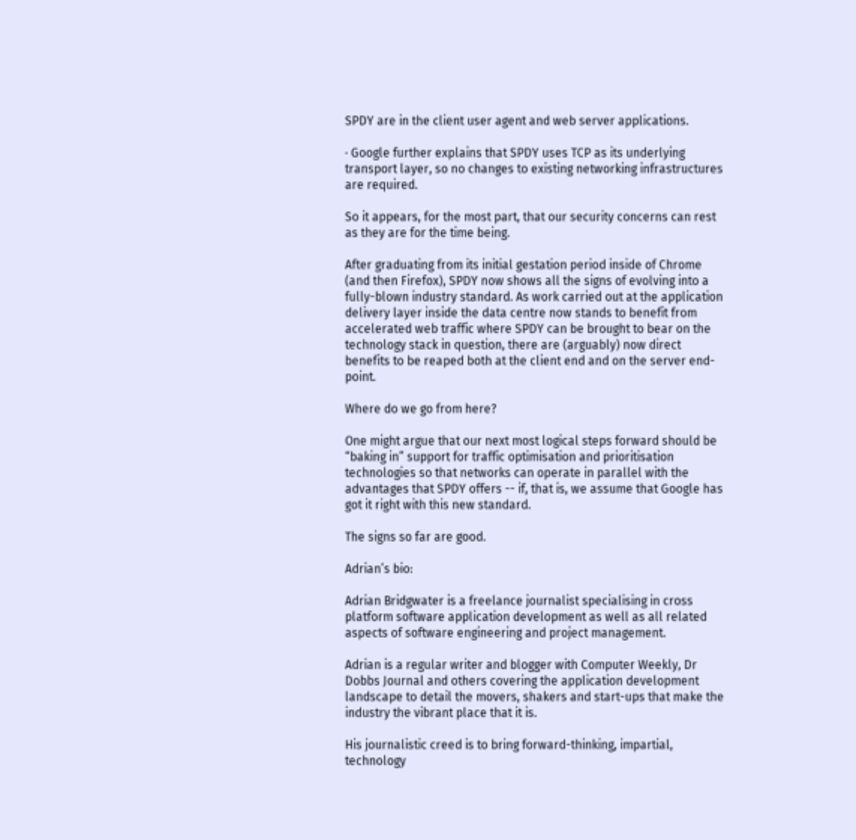SPDY are in the client user agent and web server applications.

· Google further explains that SPDY uses TCP as its underlying transport layer, so no changes to existing networking infrastructures are required.

So it appears, for the most part, that our security concerns can rest as they are for the time being.

After graduating from its initial gestation period inside of Chrome (and then Firefox), SPDY now shows all the signs of evolving into a fully-blown industry standard. As work carried out at the application delivery layer inside the data centre now stands to benefit from accelerated web traffic where SPDY can be brought to bear on the technology stack in question, there are (arguably) now direct benefits to be reaped both at the client end and on the server end-point.

Where do we go from here?

One might argue that our next most logical steps forward should be “baking in” support for traffic optimisation and prioritisation technologies so that networks can operate in parallel with the advantages that SPDY offers -- if, that is, we assume that Google has got it right with this new standard.

The signs so far are good.

Adrian’s bio:

Adrian Bridgwater is a freelance journalist specialising in cross platform software application development as well as all related aspects of software engineering and project management.

Adrian is a regular writer and blogger with Computer Weekly, Dr Dobbs Journal and others covering the application development landscape to detail the movers, shakers and start-ups that make the industry the vibrant place that it is.

His journalistic creed is to bring forward-thinking, impartial, technology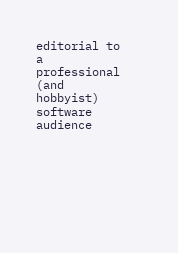editorial to a professional (and hobbyist) software audience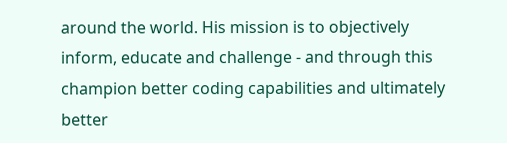around the world. His mission is to objectively inform, educate and challenge - and through this champion better coding capabilities and ultimately better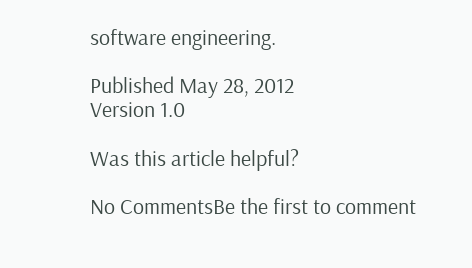software engineering.

Published May 28, 2012
Version 1.0

Was this article helpful?

No CommentsBe the first to comment